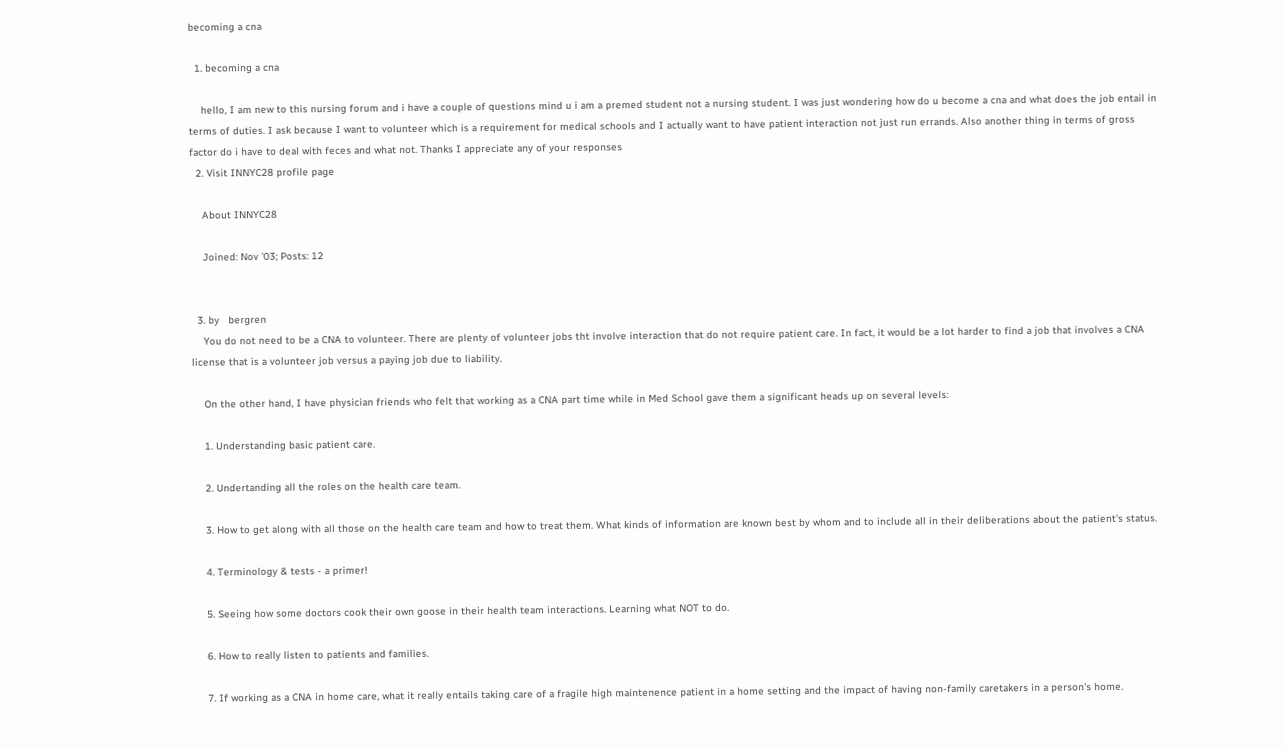becoming a cna

  1. becoming a cna

    hello, I am new to this nursing forum and i have a couple of questions mind u i am a premed student not a nursing student. I was just wondering how do u become a cna and what does the job entail in terms of duties. I ask because I want to volunteer which is a requirement for medical schools and I actually want to have patient interaction not just run errands. Also another thing in terms of gross factor do i have to deal with feces and what not. Thanks I appreciate any of your responses
  2. Visit INNYC28 profile page

    About INNYC28

    Joined: Nov '03; Posts: 12


  3. by   bergren
    You do not need to be a CNA to volunteer. There are plenty of volunteer jobs tht involve interaction that do not require patient care. In fact, it would be a lot harder to find a job that involves a CNA license that is a volunteer job versus a paying job due to liability.

    On the other hand, I have physician friends who felt that working as a CNA part time while in Med School gave them a significant heads up on several levels:

    1. Understanding basic patient care.

    2. Undertanding all the roles on the health care team.

    3. How to get along with all those on the health care team and how to treat them. What kinds of information are known best by whom and to include all in their deliberations about the patient's status.

    4. Terminology & tests - a primer!

    5. Seeing how some doctors cook their own goose in their health team interactions. Learning what NOT to do.

    6. How to really listen to patients and families.

    7. If working as a CNA in home care, what it really entails taking care of a fragile high maintenence patient in a home setting and the impact of having non-family caretakers in a person's home.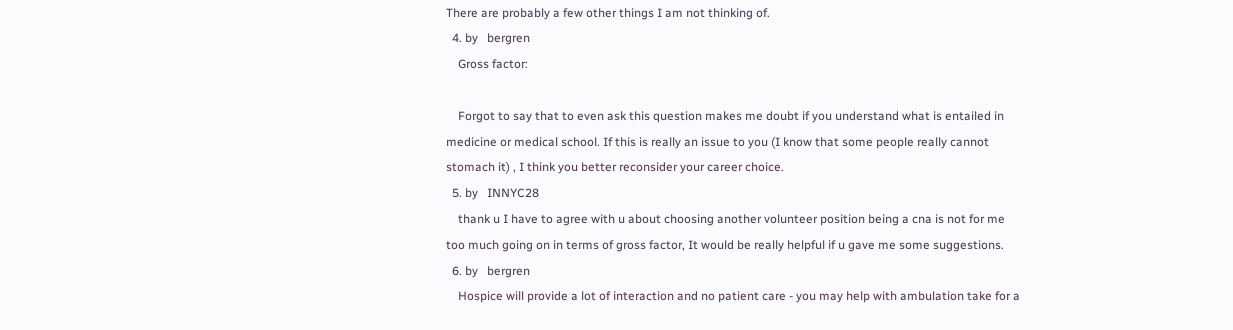There are probably a few other things I am not thinking of.
  4. by   bergren
    Gross factor:

    Forgot to say that to even ask this question makes me doubt if you understand what is entailed in medicine or medical school. If this is really an issue to you (I know that some people really cannot stomach it) , I think you better reconsider your career choice.
  5. by   INNYC28
    thank u I have to agree with u about choosing another volunteer position being a cna is not for me too much going on in terms of gross factor, It would be really helpful if u gave me some suggestions.
  6. by   bergren
    Hospice will provide a lot of interaction and no patient care - you may help with ambulation take for a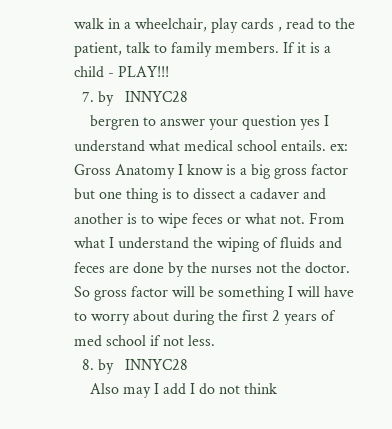walk in a wheelchair, play cards , read to the patient, talk to family members. If it is a child - PLAY!!!
  7. by   INNYC28
    bergren to answer your question yes I understand what medical school entails. ex: Gross Anatomy I know is a big gross factor but one thing is to dissect a cadaver and another is to wipe feces or what not. From what I understand the wiping of fluids and feces are done by the nurses not the doctor. So gross factor will be something I will have to worry about during the first 2 years of med school if not less.
  8. by   INNYC28
    Also may I add I do not think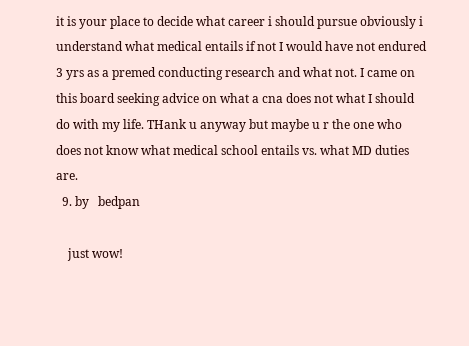it is your place to decide what career i should pursue obviously i understand what medical entails if not I would have not endured 3 yrs as a premed conducting research and what not. I came on this board seeking advice on what a cna does not what I should do with my life. THank u anyway but maybe u r the one who does not know what medical school entails vs. what MD duties are.
  9. by   bedpan

    just wow!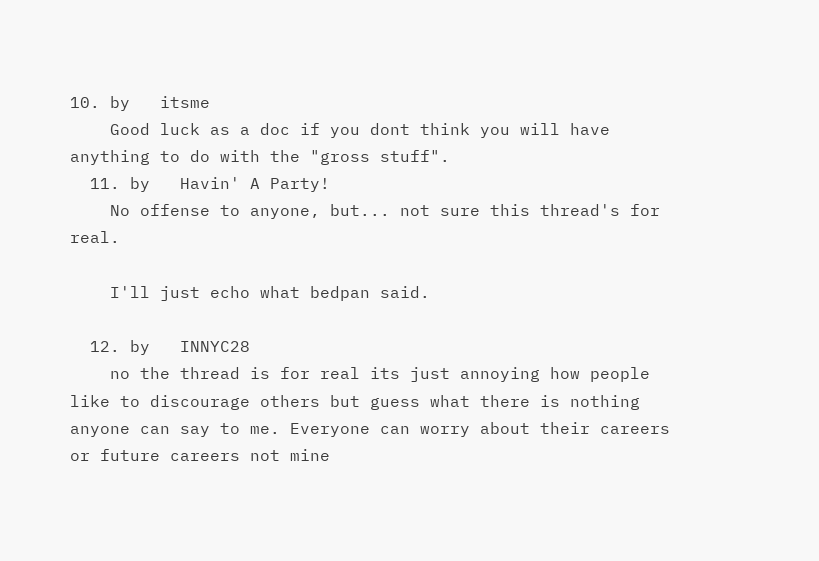10. by   itsme
    Good luck as a doc if you dont think you will have anything to do with the "gross stuff".
  11. by   Havin' A Party!
    No offense to anyone, but... not sure this thread's for real.

    I'll just echo what bedpan said.

  12. by   INNYC28
    no the thread is for real its just annoying how people like to discourage others but guess what there is nothing anyone can say to me. Everyone can worry about their careers or future careers not mine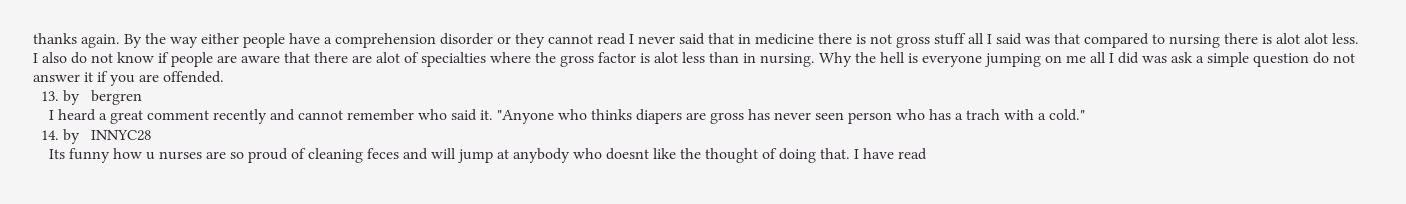thanks again. By the way either people have a comprehension disorder or they cannot read I never said that in medicine there is not gross stuff all I said was that compared to nursing there is alot alot less. I also do not know if people are aware that there are alot of specialties where the gross factor is alot less than in nursing. Why the hell is everyone jumping on me all I did was ask a simple question do not answer it if you are offended.
  13. by   bergren
    I heard a great comment recently and cannot remember who said it. "Anyone who thinks diapers are gross has never seen person who has a trach with a cold."
  14. by   INNYC28
    Its funny how u nurses are so proud of cleaning feces and will jump at anybody who doesnt like the thought of doing that. I have read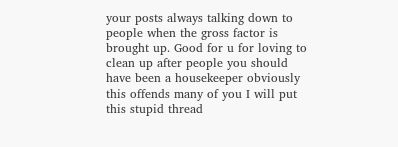your posts always talking down to people when the gross factor is brought up. Good for u for loving to clean up after people you should have been a housekeeper obviously this offends many of you I will put this stupid thread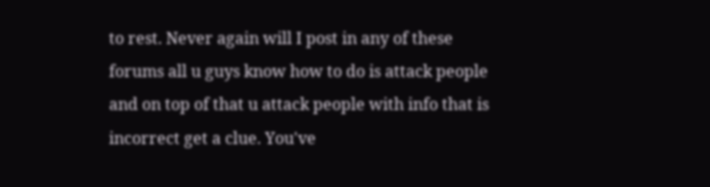to rest. Never again will I post in any of these forums all u guys know how to do is attack people and on top of that u attack people with info that is incorrect get a clue. You've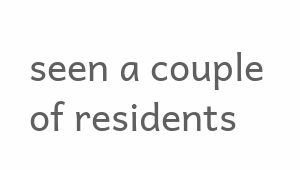seen a couple of residents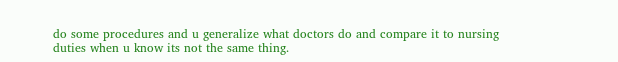do some procedures and u generalize what doctors do and compare it to nursing duties when u know its not the same thing.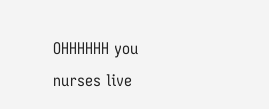OHHHHHH you nurses live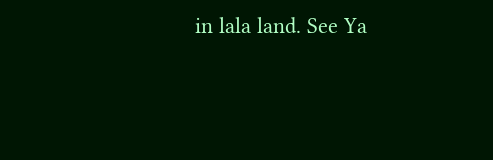in lala land. See Ya